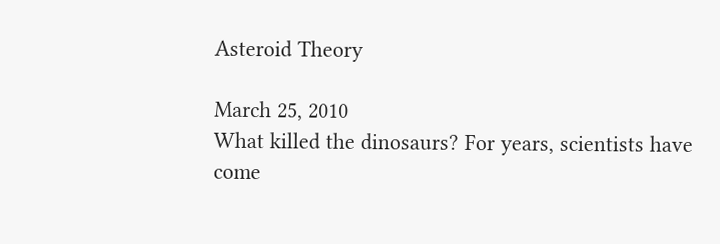Asteroid Theory

March 25, 2010
What killed the dinosaurs? For years, scientists have come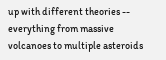up with different theories -- everything from massive volcanoes to multiple asteroids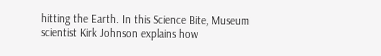hitting the Earth. In this Science Bite, Museum scientist Kirk Johnson explains how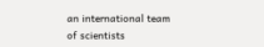an international team of scientists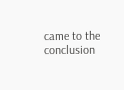came to the conclusion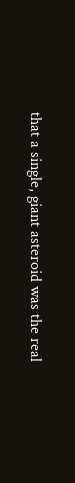that a single, giant asteroid was the real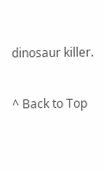dinosaur killer.

^ Back to Top